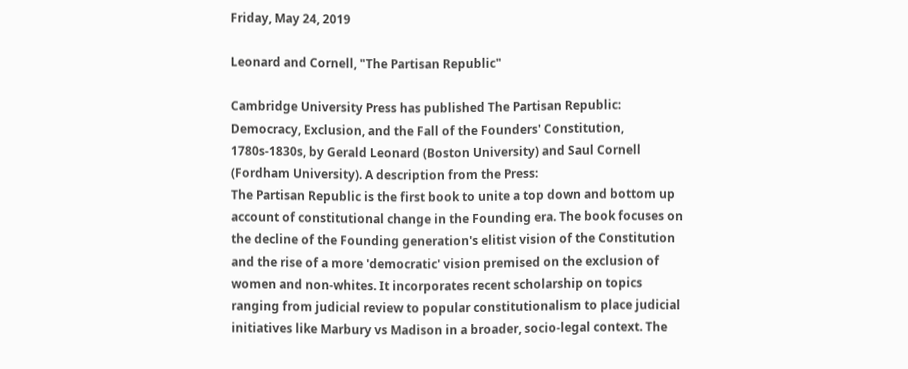Friday, May 24, 2019

Leonard and Cornell, "The Partisan Republic"

Cambridge University Press has published The Partisan Republic: Democracy, Exclusion, and the Fall of the Founders' Constitution, 1780s-1830s, by Gerald Leonard (Boston University) and Saul Cornell (Fordham University). A description from the Press:
The Partisan Republic is the first book to unite a top down and bottom up account of constitutional change in the Founding era. The book focuses on the decline of the Founding generation's elitist vision of the Constitution and the rise of a more 'democratic' vision premised on the exclusion of women and non-whites. It incorporates recent scholarship on topics ranging from judicial review to popular constitutionalism to place judicial initiatives like Marbury vs Madison in a broader, socio-legal context. The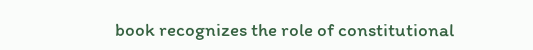book recognizes the role of constitutional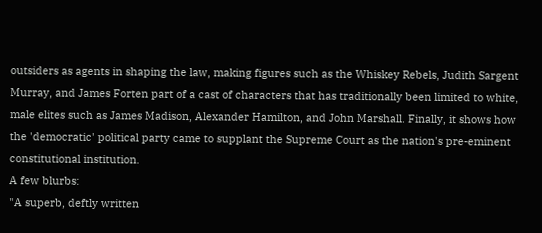outsiders as agents in shaping the law, making figures such as the Whiskey Rebels, Judith Sargent Murray, and James Forten part of a cast of characters that has traditionally been limited to white, male elites such as James Madison, Alexander Hamilton, and John Marshall. Finally, it shows how the 'democratic' political party came to supplant the Supreme Court as the nation's pre-eminent constitutional institution.
A few blurbs:
"A superb, deftly written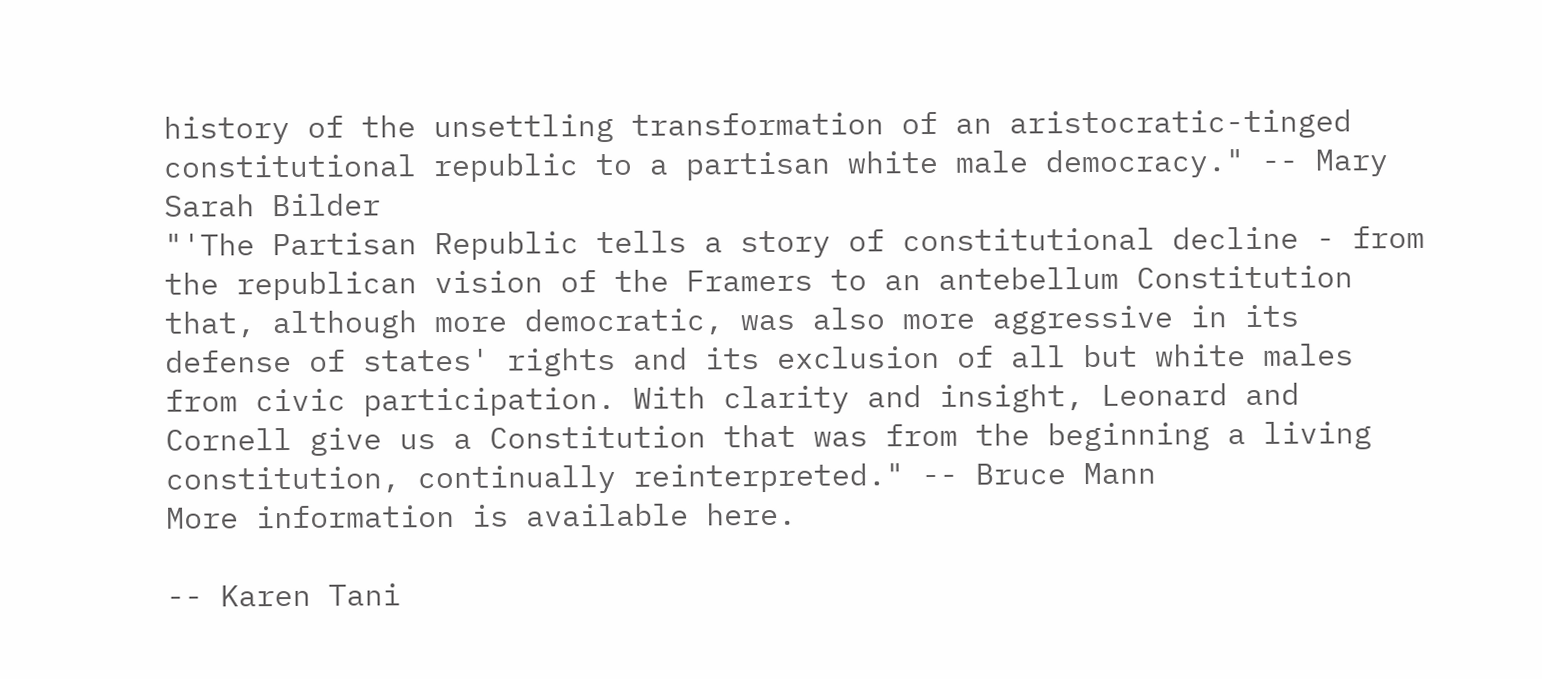history of the unsettling transformation of an aristocratic-tinged constitutional republic to a partisan white male democracy." -- Mary Sarah Bilder
"'The Partisan Republic tells a story of constitutional decline - from the republican vision of the Framers to an antebellum Constitution that, although more democratic, was also more aggressive in its defense of states' rights and its exclusion of all but white males from civic participation. With clarity and insight, Leonard and Cornell give us a Constitution that was from the beginning a living constitution, continually reinterpreted." -- Bruce Mann
More information is available here.

-- Karen Tani